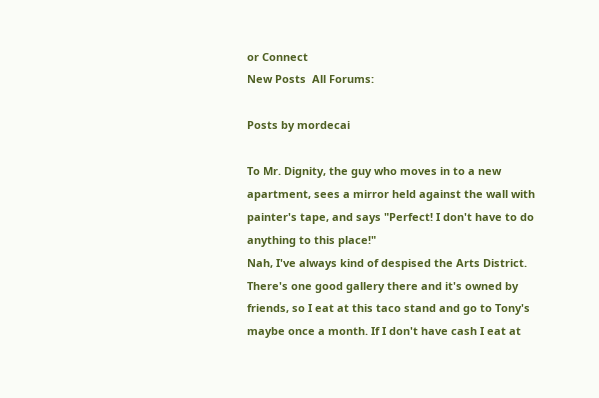or Connect
New Posts  All Forums:

Posts by mordecai

To Mr. Dignity, the guy who moves in to a new apartment, sees a mirror held against the wall with painter's tape, and says "Perfect! I don't have to do anything to this place!"
Nah, I've always kind of despised the Arts District. There's one good gallery there and it's owned by friends, so I eat at this taco stand and go to Tony's maybe once a month. If I don't have cash I eat at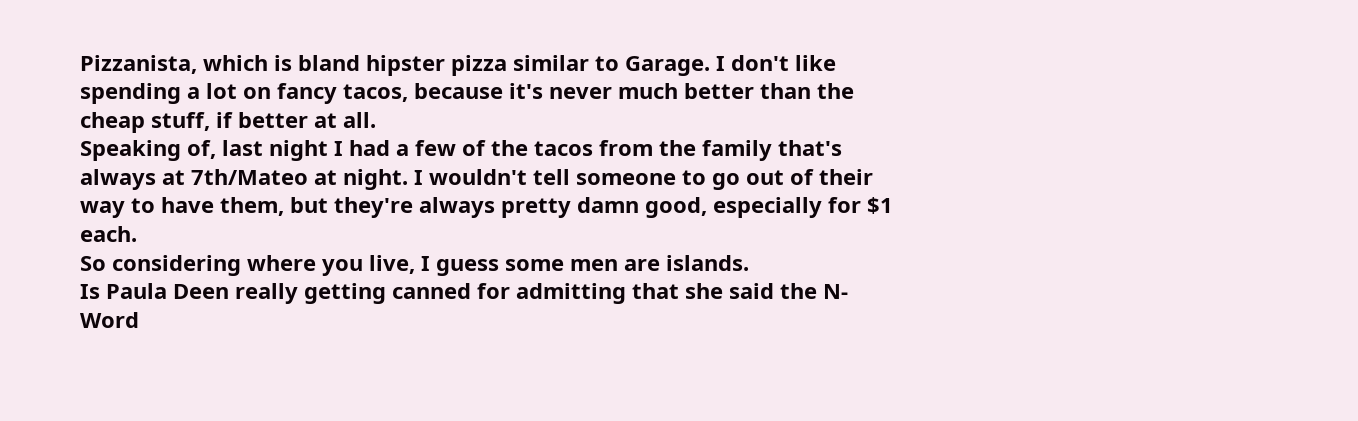Pizzanista, which is bland hipster pizza similar to Garage. I don't like spending a lot on fancy tacos, because it's never much better than the cheap stuff, if better at all.
Speaking of, last night I had a few of the tacos from the family that's always at 7th/Mateo at night. I wouldn't tell someone to go out of their way to have them, but they're always pretty damn good, especially for $1 each.
So considering where you live, I guess some men are islands.
Is Paula Deen really getting canned for admitting that she said the N-Word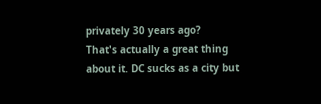privately 30 years ago?
That's actually a great thing about it. DC sucks as a city but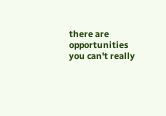there are opportunities you can't really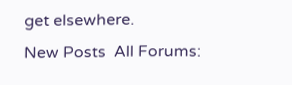get elsewhere.
New Posts  All Forums: